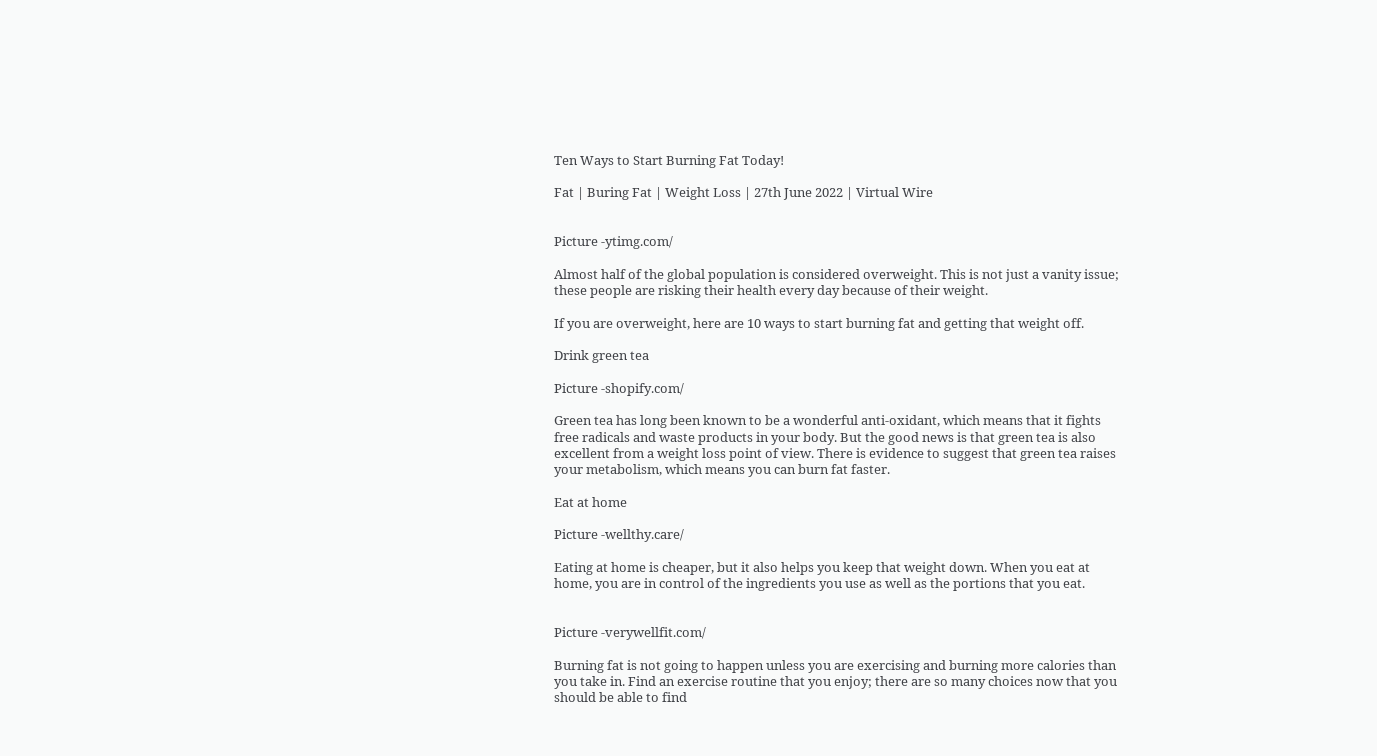Ten Ways to Start Burning Fat Today!

Fat | Buring Fat | Weight Loss | 27th June 2022 | Virtual Wire


Picture -ytimg.com/

Almost half of the global population is considered overweight. This is not just a vanity issue; these people are risking their health every day because of their weight.

If you are overweight, here are 10 ways to start burning fat and getting that weight off.

Drink green tea

Picture -shopify.com/

Green tea has long been known to be a wonderful anti-oxidant, which means that it fights free radicals and waste products in your body. But the good news is that green tea is also excellent from a weight loss point of view. There is evidence to suggest that green tea raises your metabolism, which means you can burn fat faster.

Eat at home

Picture -wellthy.care/

Eating at home is cheaper, but it also helps you keep that weight down. When you eat at home, you are in control of the ingredients you use as well as the portions that you eat.


Picture -verywellfit.com/

Burning fat is not going to happen unless you are exercising and burning more calories than you take in. Find an exercise routine that you enjoy; there are so many choices now that you should be able to find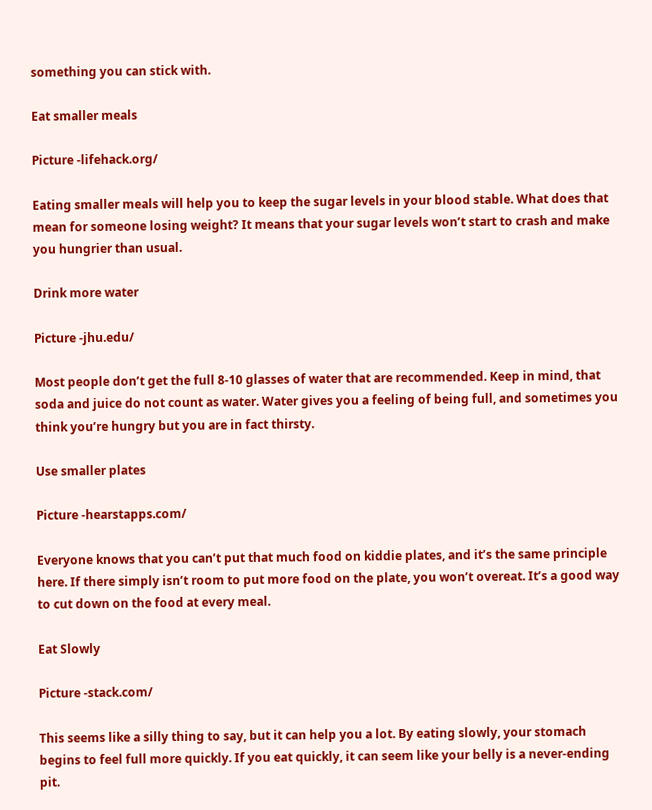something you can stick with.

Eat smaller meals

Picture -lifehack.org/

Eating smaller meals will help you to keep the sugar levels in your blood stable. What does that mean for someone losing weight? It means that your sugar levels won’t start to crash and make you hungrier than usual.

Drink more water

Picture -jhu.edu/

Most people don’t get the full 8-10 glasses of water that are recommended. Keep in mind, that soda and juice do not count as water. Water gives you a feeling of being full, and sometimes you think you’re hungry but you are in fact thirsty.

Use smaller plates

Picture -hearstapps.com/

Everyone knows that you can’t put that much food on kiddie plates, and it’s the same principle here. If there simply isn’t room to put more food on the plate, you won’t overeat. It’s a good way to cut down on the food at every meal.

Eat Slowly

Picture -stack.com/

This seems like a silly thing to say, but it can help you a lot. By eating slowly, your stomach begins to feel full more quickly. If you eat quickly, it can seem like your belly is a never-ending pit.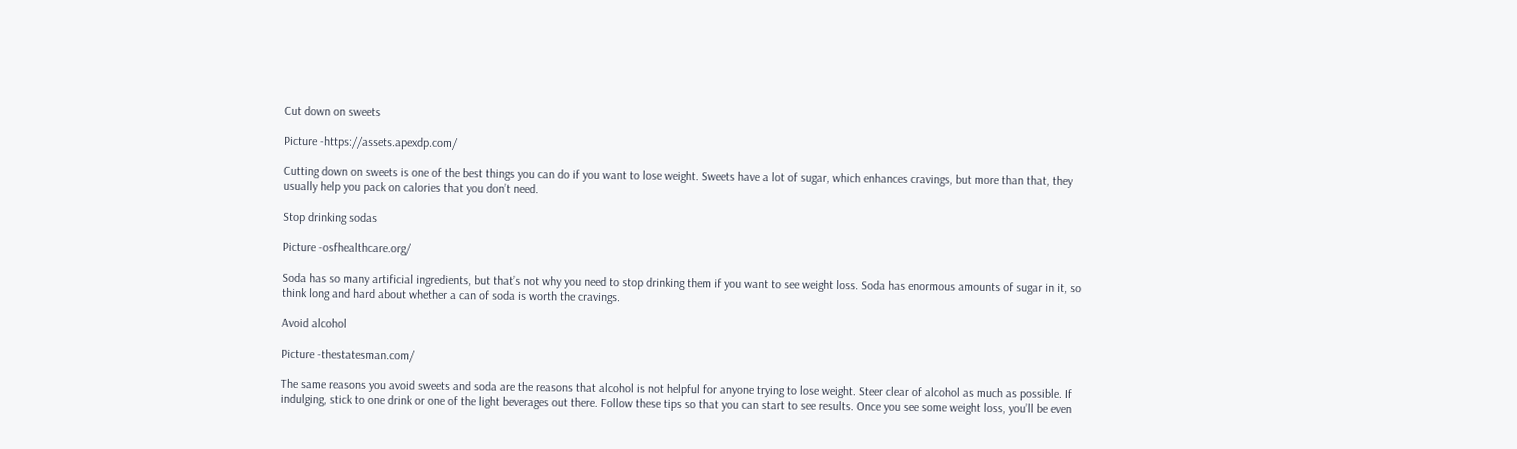Cut down on sweets

Picture -https://assets.apexdp.com/

Cutting down on sweets is one of the best things you can do if you want to lose weight. Sweets have a lot of sugar, which enhances cravings, but more than that, they usually help you pack on calories that you don’t need.

Stop drinking sodas

Picture -osfhealthcare.org/

Soda has so many artificial ingredients, but that’s not why you need to stop drinking them if you want to see weight loss. Soda has enormous amounts of sugar in it, so think long and hard about whether a can of soda is worth the cravings.

Avoid alcohol

Picture -thestatesman.com/

The same reasons you avoid sweets and soda are the reasons that alcohol is not helpful for anyone trying to lose weight. Steer clear of alcohol as much as possible. If indulging, stick to one drink or one of the light beverages out there. Follow these tips so that you can start to see results. Once you see some weight loss, you’ll be even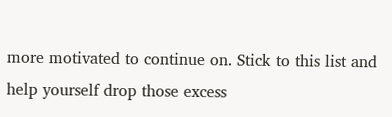more motivated to continue on. Stick to this list and help yourself drop those excess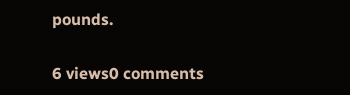pounds.

6 views0 comments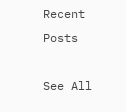Recent Posts

See All